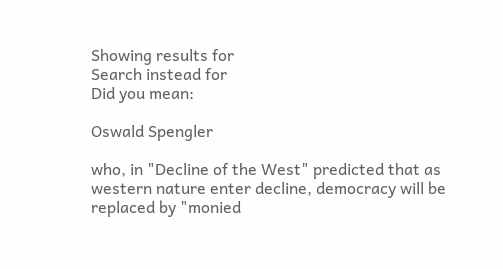Showing results for
Search instead for
Did you mean:

Oswald Spengler

who, in "Decline of the West" predicted that as western nature enter decline, democracy will be replaced by "monied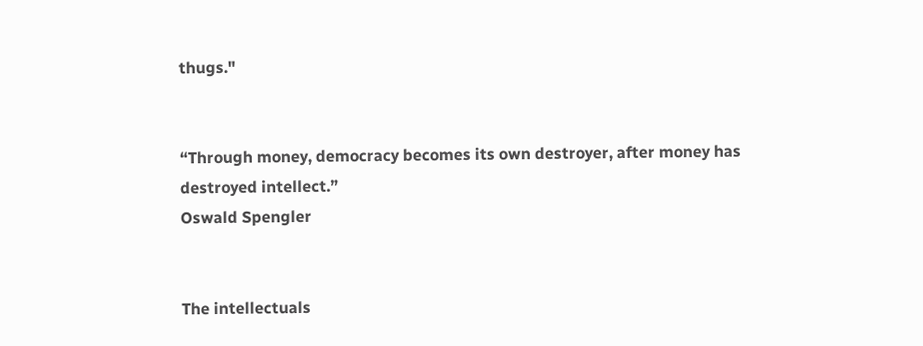thugs."


“Through money, democracy becomes its own destroyer, after money has destroyed intellect.”
Oswald Spengler


The intellectuals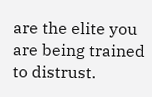are the elite you are being trained to distrust.